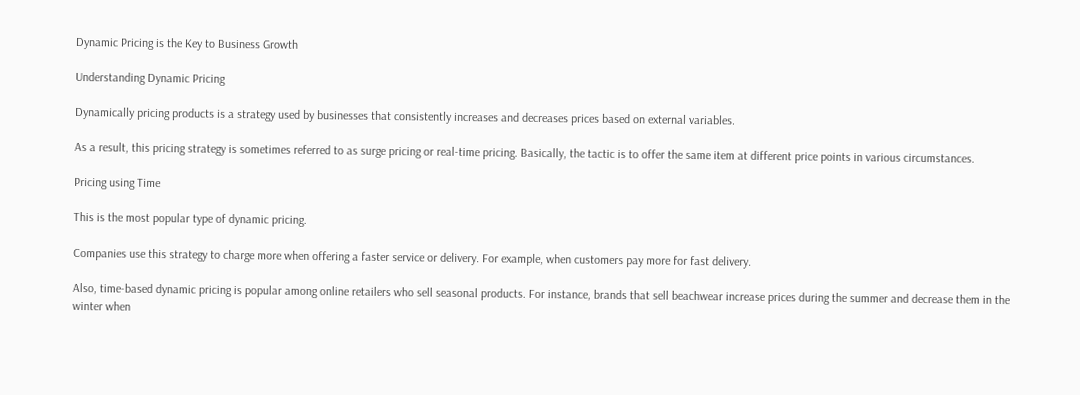Dynamic Pricing is the Key to Business Growth

Understanding Dynamic Pricing

Dynamically pricing products is a strategy used by businesses that consistently increases and decreases prices based on external variables.

As a result, this pricing strategy is sometimes referred to as surge pricing or real-time pricing. Basically, the tactic is to offer the same item at different price points in various circumstances.

Pricing using Time

This is the most popular type of dynamic pricing.

Companies use this strategy to charge more when offering a faster service or delivery. For example, when customers pay more for fast delivery.

Also, time-based dynamic pricing is popular among online retailers who sell seasonal products. For instance, brands that sell beachwear increase prices during the summer and decrease them in the winter when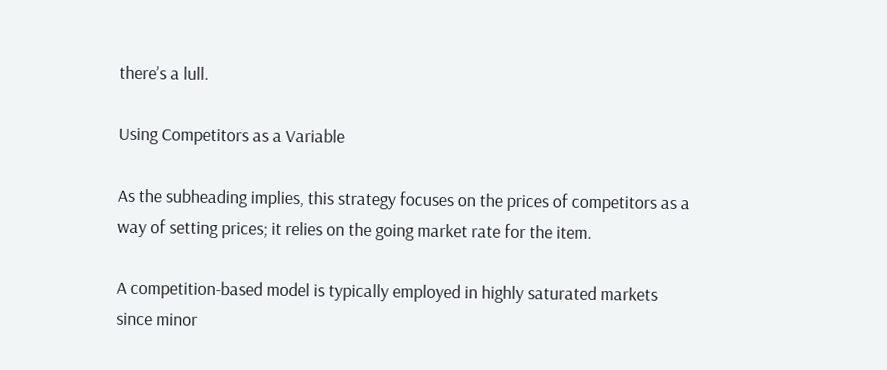there’s a lull.

Using Competitors as a Variable

As the subheading implies, this strategy focuses on the prices of competitors as a way of setting prices; it relies on the going market rate for the item.

A competition-based model is typically employed in highly saturated markets since minor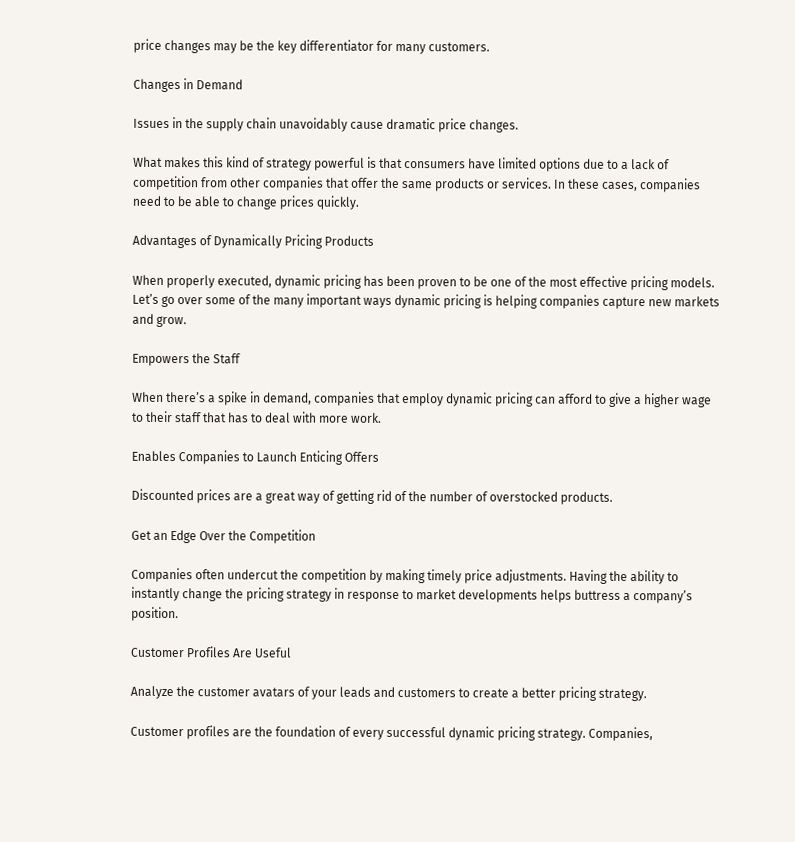price changes may be the key differentiator for many customers.

Changes in Demand

Issues in the supply chain unavoidably cause dramatic price changes.

What makes this kind of strategy powerful is that consumers have limited options due to a lack of competition from other companies that offer the same products or services. In these cases, companies need to be able to change prices quickly.

Advantages of Dynamically Pricing Products

When properly executed, dynamic pricing has been proven to be one of the most effective pricing models. Let’s go over some of the many important ways dynamic pricing is helping companies capture new markets and grow.

Empowers the Staff

When there’s a spike in demand, companies that employ dynamic pricing can afford to give a higher wage to their staff that has to deal with more work.

Enables Companies to Launch Enticing Offers

Discounted prices are a great way of getting rid of the number of overstocked products.

Get an Edge Over the Competition

Companies often undercut the competition by making timely price adjustments. Having the ability to instantly change the pricing strategy in response to market developments helps buttress a company’s position.

Customer Profiles Are Useful

Analyze the customer avatars of your leads and customers to create a better pricing strategy.

Customer profiles are the foundation of every successful dynamic pricing strategy. Companies,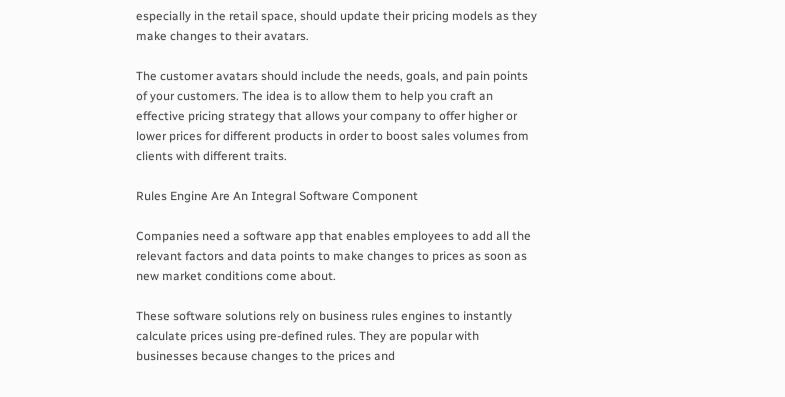especially in the retail space, should update their pricing models as they make changes to their avatars.

The customer avatars should include the needs, goals, and pain points of your customers. The idea is to allow them to help you craft an effective pricing strategy that allows your company to offer higher or lower prices for different products in order to boost sales volumes from clients with different traits.

Rules Engine Are An Integral Software Component

Companies need a software app that enables employees to add all the relevant factors and data points to make changes to prices as soon as new market conditions come about.

These software solutions rely on business rules engines to instantly calculate prices using pre-defined rules. They are popular with businesses because changes to the prices and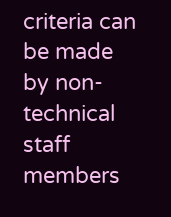criteria can be made by non-technical staff members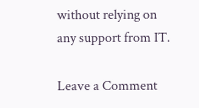without relying on any support from IT.

Leave a Comment